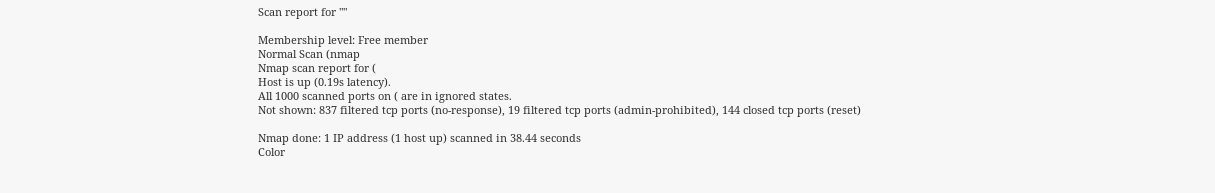Scan report for ""

Membership level: Free member
Normal Scan (nmap
Nmap scan report for (
Host is up (0.19s latency).
All 1000 scanned ports on ( are in ignored states.
Not shown: 837 filtered tcp ports (no-response), 19 filtered tcp ports (admin-prohibited), 144 closed tcp ports (reset)

Nmap done: 1 IP address (1 host up) scanned in 38.44 seconds
Color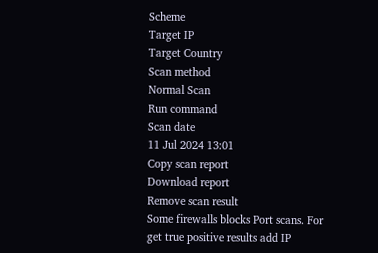Scheme
Target IP
Target Country
Scan method
Normal Scan
Run command
Scan date
11 Jul 2024 13:01
Copy scan report
Download report
Remove scan result
Some firewalls blocks Port scans. For get true positive results add IP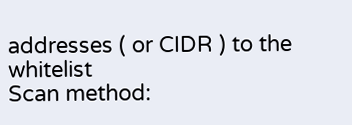addresses ( or CIDR ) to the whitelist
Scan method: